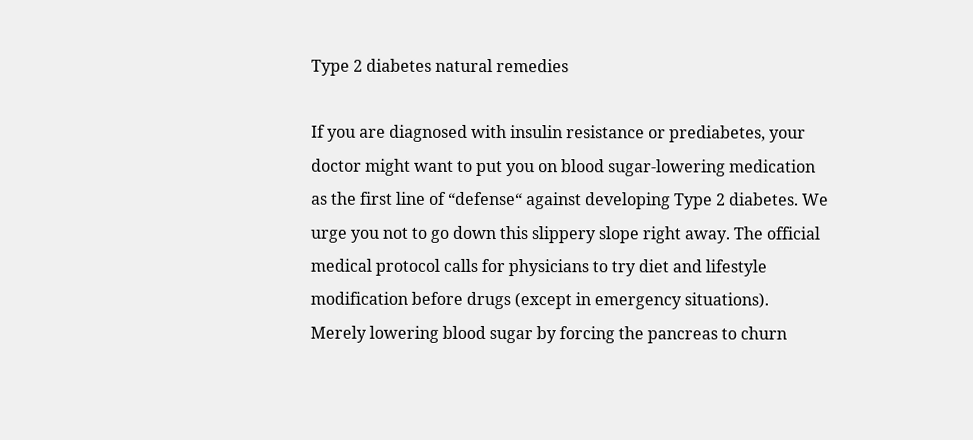Type 2 diabetes natural remedies

If you are diagnosed with insulin resistance or prediabetes, your doctor might want to put you on blood sugar-lowering medication as the first line of “defense“ against developing Type 2 diabetes. We urge you not to go down this slippery slope right away. The official medical protocol calls for physicians to try diet and lifestyle modification before drugs (except in emergency situations).
Merely lowering blood sugar by forcing the pancreas to churn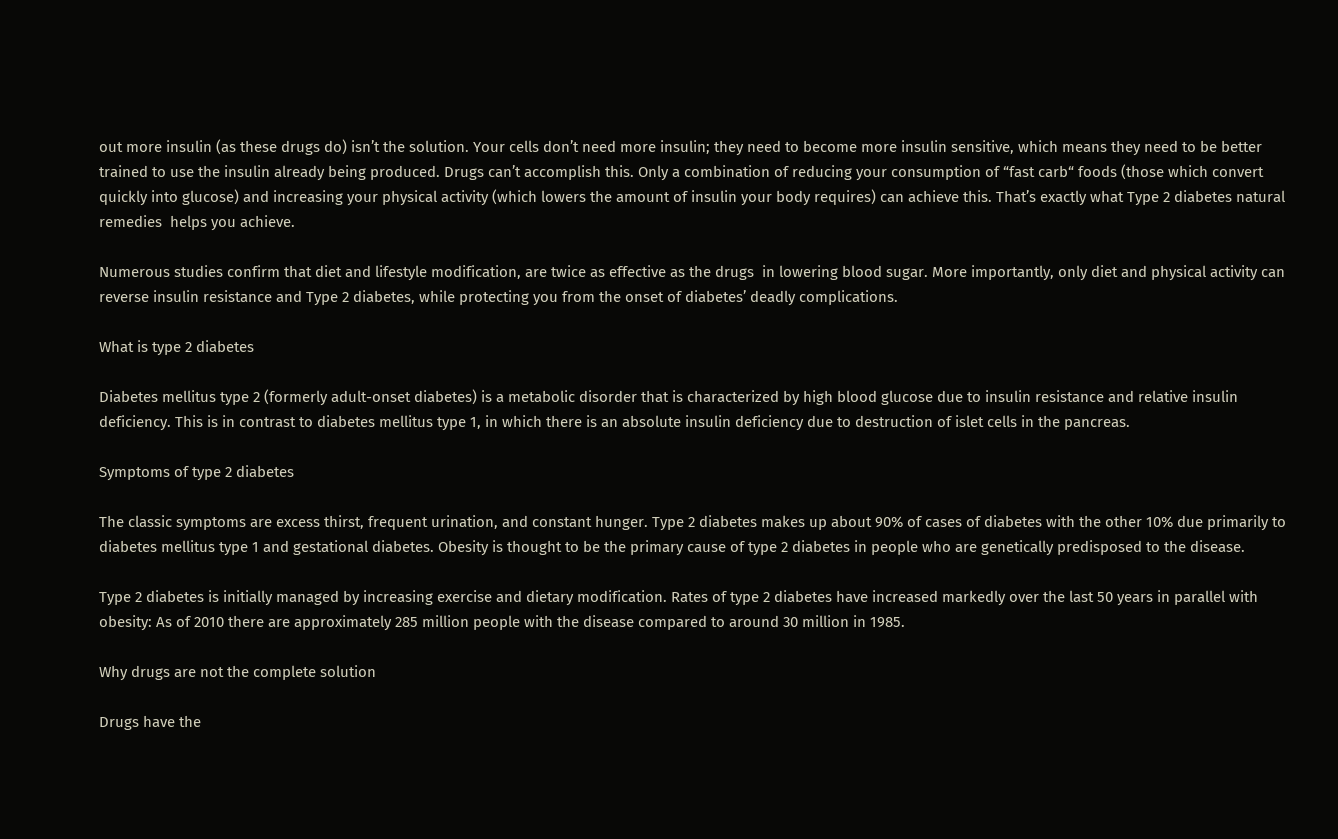out more insulin (as these drugs do) isn’t the solution. Your cells don’t need more insulin; they need to become more insulin sensitive, which means they need to be better trained to use the insulin already being produced. Drugs can’t accomplish this. Only a combination of reducing your consumption of “fast carb“ foods (those which convert quickly into glucose) and increasing your physical activity (which lowers the amount of insulin your body requires) can achieve this. That’s exactly what Type 2 diabetes natural remedies  helps you achieve.

Numerous studies confirm that diet and lifestyle modification, are twice as effective as the drugs  in lowering blood sugar. More importantly, only diet and physical activity can reverse insulin resistance and Type 2 diabetes, while protecting you from the onset of diabetes’ deadly complications.

What is type 2 diabetes

Diabetes mellitus type 2 (formerly adult-onset diabetes) is a metabolic disorder that is characterized by high blood glucose due to insulin resistance and relative insulin deficiency. This is in contrast to diabetes mellitus type 1, in which there is an absolute insulin deficiency due to destruction of islet cells in the pancreas.

Symptoms of type 2 diabetes

The classic symptoms are excess thirst, frequent urination, and constant hunger. Type 2 diabetes makes up about 90% of cases of diabetes with the other 10% due primarily to diabetes mellitus type 1 and gestational diabetes. Obesity is thought to be the primary cause of type 2 diabetes in people who are genetically predisposed to the disease.

Type 2 diabetes is initially managed by increasing exercise and dietary modification. Rates of type 2 diabetes have increased markedly over the last 50 years in parallel with obesity: As of 2010 there are approximately 285 million people with the disease compared to around 30 million in 1985.

Why drugs are not the complete solution

Drugs have the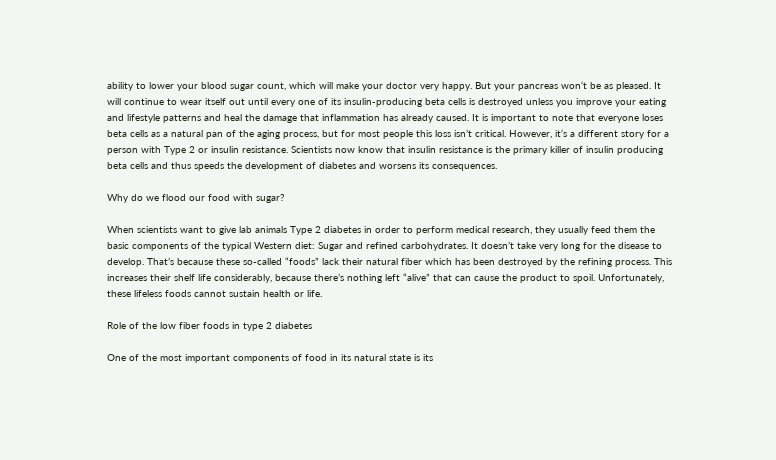ability to lower your blood sugar count, which will make your doctor very happy. But your pancreas won‘t be as pleased. It will continue to wear itself out until every one of its insulin-producing beta cells is destroyed unless you improve your eating and lifestyle patterns and heal the damage that inflammation has already caused. It is important to note that everyone loses beta cells as a natural pan of the aging process, but for most people this loss isn’t critical. However, it‘s a different story for a person with Type 2 or insulin resistance. Scientists now know that insulin resistance is the primary killer of insulin producing beta cells and thus speeds the development of diabetes and worsens its consequences.

Why do we flood our food with sugar?

When scientists want to give lab animals Type 2 diabetes in order to perform medical research, they usually feed them the basic components of the typical Western diet: Sugar and refined carbohydrates. It doesn’t take very long for the disease to develop. That’s because these so-called “foods” lack their natural fiber which has been destroyed by the refining process. This increases their shelf life considerably, because there’s nothing left “alive” that can cause the product to spoil. Unfortunately, these lifeless foods cannot sustain health or life.

Role of the low fiber foods in type 2 diabetes

One of the most important components of food in its natural state is its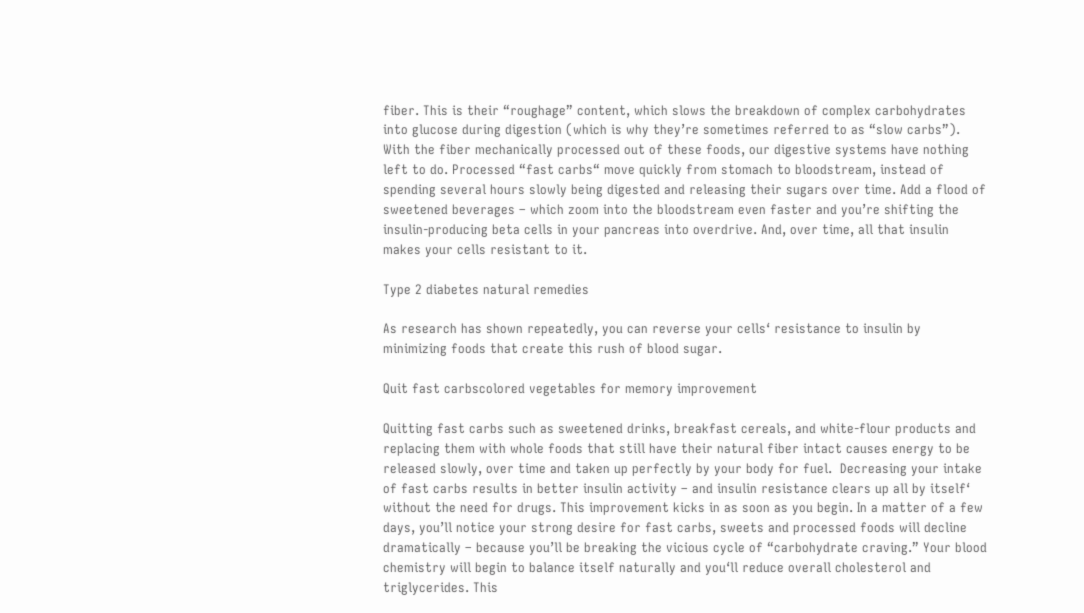fiber. This is their “roughage” content, which slows the breakdown of complex carbohydrates into glucose during digestion (which is why they’re sometimes referred to as “slow carbs”). With the fiber mechanically processed out of these foods, our digestive systems have nothing left to do. Processed “fast carbs“ move quickly from stomach to bloodstream, instead of spending several hours slowly being digested and releasing their sugars over time. Add a flood of sweetened beverages – which zoom into the bloodstream even faster and you’re shifting the insulin-producing beta cells in your pancreas into overdrive. And, over time, all that insulin makes your cells resistant to it.

Type 2 diabetes natural remedies

As research has shown repeatedly, you can reverse your cells‘ resistance to insulin by minimizing foods that create this rush of blood sugar.

Quit fast carbscolored vegetables for memory improvement

Quitting fast carbs such as sweetened drinks, breakfast cereals, and white-flour products and replacing them with whole foods that still have their natural fiber intact causes energy to be released slowly, over time and taken up perfectly by your body for fuel.  Decreasing your intake of fast carbs results in better insulin activity – and insulin resistance clears up all by itself‘ without the need for drugs. This improvement kicks in as soon as you begin. In a matter of a few days, you’ll notice your strong desire for fast carbs, sweets and processed foods will decline dramatically – because you’ll be breaking the vicious cycle of “carbohydrate craving.” Your blood chemistry will begin to balance itself naturally and you‘ll reduce overall cholesterol and triglycerides. This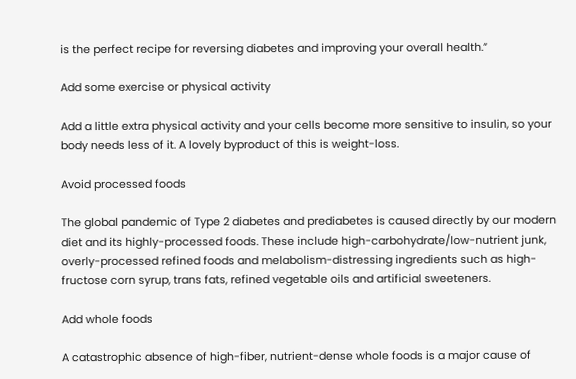is the perfect recipe for reversing diabetes and improving your overall health.”

Add some exercise or physical activity

Add a little extra physical activity and your cells become more sensitive to insulin, so your body needs less of it. A lovely byproduct of this is weight-loss.

Avoid processed foods

The global pandemic of Type 2 diabetes and prediabetes is caused directly by our modern diet and its highly-processed foods. These include high-carbohydrate/low-nutrient junk, overly-processed refined foods and melabolism-distressing ingredients such as high-fructose corn syrup, trans fats, refined vegetable oils and artificial sweeteners.

Add whole foods

A catastrophic absence of high-fiber, nutrient-dense whole foods is a major cause of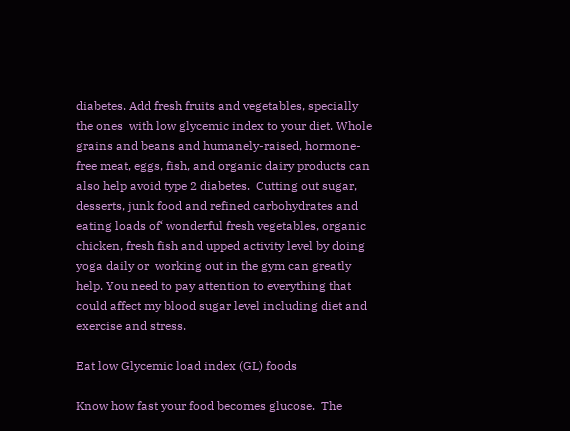diabetes. Add fresh fruits and vegetables, specially the ones  with low glycemic index to your diet. Whole grains and beans and humanely-raised, hormone-free meat, eggs, fish, and organic dairy products can also help avoid type 2 diabetes.  Cutting out sugar, desserts, junk food and refined carbohydrates and eating loads of‘ wonderful fresh vegetables, organic chicken, fresh fish and upped activity level by doing yoga daily or  working out in the gym can greatly help. You need to pay attention to everything that could affect my blood sugar level including diet and exercise and stress.

Eat low Glycemic load index (GL) foods

Know how fast your food becomes glucose.  The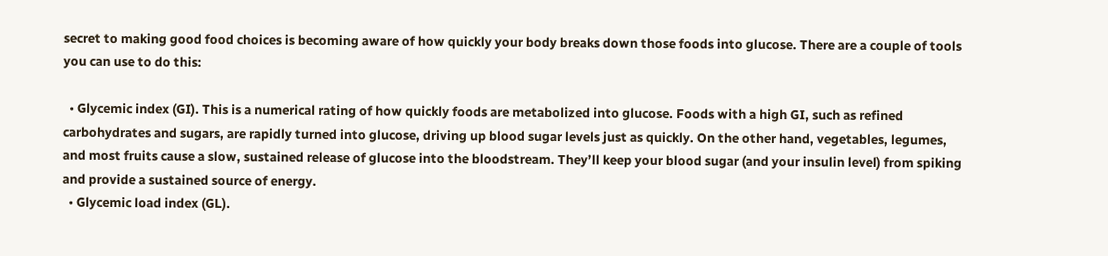secret to making good food choices is becoming aware of how quickly your body breaks down those foods into glucose. There are a couple of tools you can use to do this:

  • Glycemic index (GI). This is a numerical rating of how quickly foods are metabolized into glucose. Foods with a high GI, such as refined carbohydrates and sugars, are rapidly turned into glucose, driving up blood sugar levels just as quickly. On the other hand, vegetables, legumes, and most fruits cause a slow, sustained release of glucose into the bloodstream. They’ll keep your blood sugar (and your insulin level) from spiking and provide a sustained source of energy.
  • Glycemic load index (GL).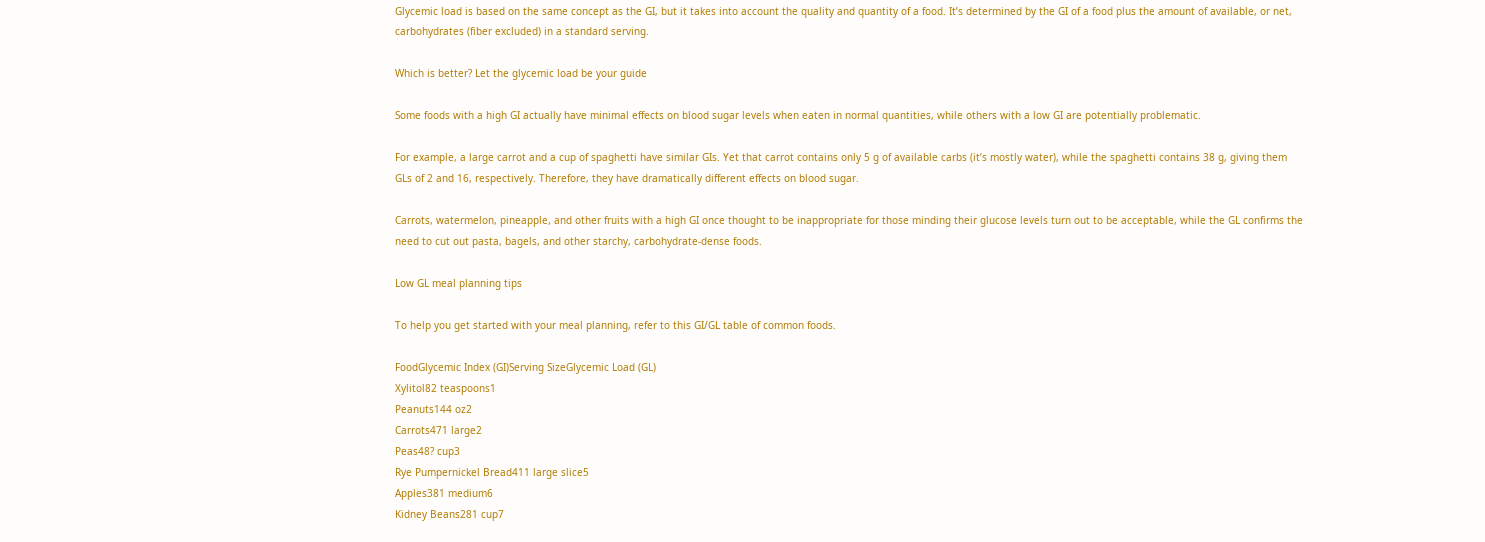Glycemic load is based on the same concept as the GI, but it takes into account the quality and quantity of a food. It’s determined by the GI of a food plus the amount of available, or net, carbohydrates (fiber excluded) in a standard serving.

Which is better? Let the glycemic load be your guide

Some foods with a high GI actually have minimal effects on blood sugar levels when eaten in normal quantities, while others with a low GI are potentially problematic.

For example, a large carrot and a cup of spaghetti have similar GIs. Yet that carrot contains only 5 g of available carbs (it’s mostly water), while the spaghetti contains 38 g, giving them GLs of 2 and 16, respectively. Therefore, they have dramatically different effects on blood sugar.

Carrots, watermelon, pineapple, and other fruits with a high GI once thought to be inappropriate for those minding their glucose levels turn out to be acceptable, while the GL confirms the need to cut out pasta, bagels, and other starchy, carbohydrate-dense foods.

Low GL meal planning tips

To help you get started with your meal planning, refer to this GI/GL table of common foods.

FoodGlycemic Index (GI)Serving SizeGlycemic Load (GL)
Xylitol82 teaspoons1
Peanuts144 oz2
Carrots471 large2
Peas48? cup3
Rye Pumpernickel Bread411 large slice5
Apples381 medium6
Kidney Beans281 cup7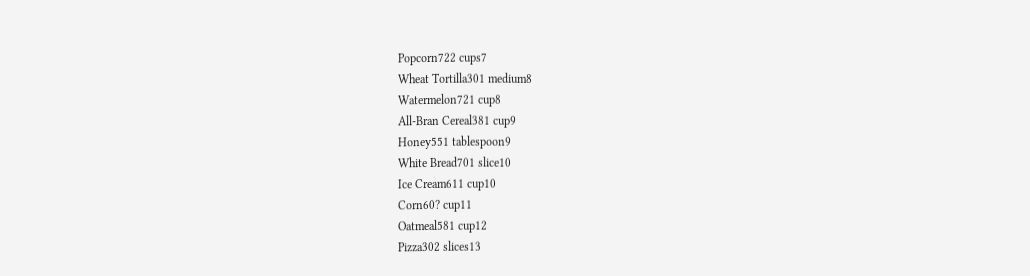Popcorn722 cups7
Wheat Tortilla301 medium8
Watermelon721 cup8
All-Bran Cereal381 cup9
Honey551 tablespoon9
White Bread701 slice10
Ice Cream611 cup10
Corn60? cup11
Oatmeal581 cup12
Pizza302 slices13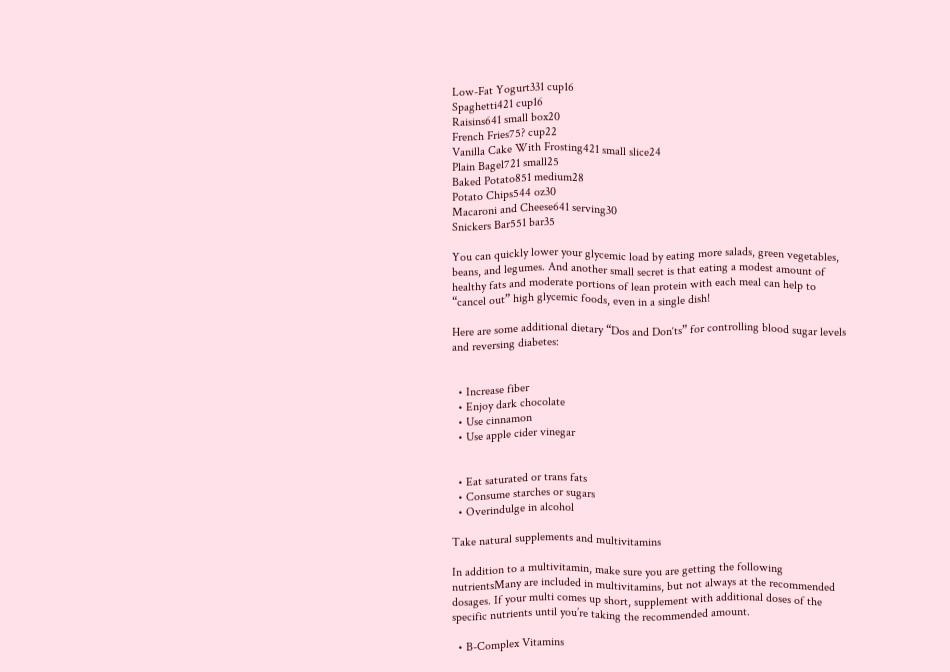Low-Fat Yogurt331 cup16
Spaghetti421 cup16
Raisins641 small box20
French Fries75? cup22
Vanilla Cake With Frosting421 small slice24
Plain Bagel721 small25
Baked Potato851 medium28
Potato Chips544 oz30
Macaroni and Cheese641 serving30
Snickers Bar551 bar35

You can quickly lower your glycemic load by eating more salads, green vegetables, beans, and legumes. And another small secret is that eating a modest amount of healthy fats and moderate portions of lean protein with each meal can help to “cancel out” high glycemic foods, even in a single dish!

Here are some additional dietary “Dos and Don‘ts” for controlling blood sugar levels and reversing diabetes:


  • Increase fiber
  • Enjoy dark chocolate
  • Use cinnamon
  • Use apple cider vinegar


  • Eat saturated or trans fats
  • Consume starches or sugars
  • Overindulge in alcohol

Take natural supplements and multivitamins

In addition to a multivitamin, make sure you are getting the following nutrientsMany are included in multivitamins, but not always at the recommended dosages. If your multi comes up short, supplement with additional doses of the specific nutrients until you’re taking the recommended amount.

  • B-Complex Vitamins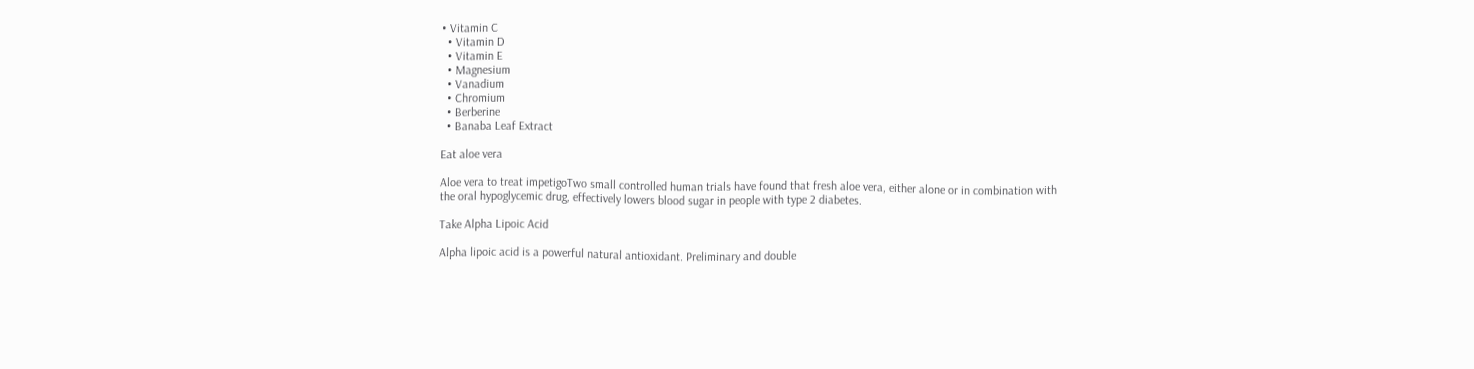• Vitamin C
  • Vitamin D
  • Vitamin E
  • Magnesium
  • Vanadium
  • Chromium
  • Berberine
  • Banaba Leaf Extract

Eat aloe vera

Aloe vera to treat impetigoTwo small controlled human trials have found that fresh aloe vera, either alone or in combination with the oral hypoglycemic drug, effectively lowers blood sugar in people with type 2 diabetes.

Take Alpha Lipoic Acid

Alpha lipoic acid is a powerful natural antioxidant. Preliminary and double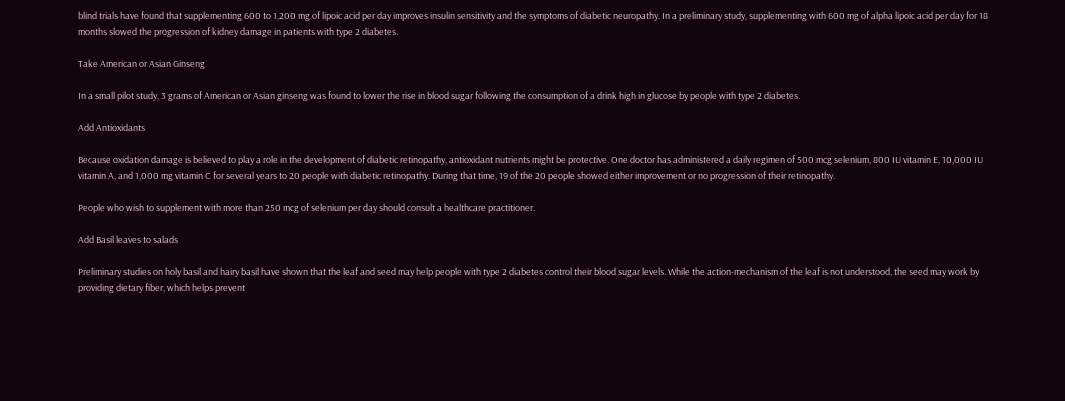blind trials have found that supplementing 600 to 1,200 mg of lipoic acid per day improves insulin sensitivity and the symptoms of diabetic neuropathy. In a preliminary study, supplementing with 600 mg of alpha lipoic acid per day for 18 months slowed the progression of kidney damage in patients with type 2 diabetes.

Take American or Asian Ginseng

In a small pilot study, 3 grams of American or Asian ginseng was found to lower the rise in blood sugar following the consumption of a drink high in glucose by people with type 2 diabetes.

Add Antioxidants

Because oxidation damage is believed to play a role in the development of diabetic retinopathy, antioxidant nutrients might be protective. One doctor has administered a daily regimen of 500 mcg selenium, 800 IU vitamin E, 10,000 IU vitamin A, and 1,000 mg vitamin C for several years to 20 people with diabetic retinopathy. During that time, 19 of the 20 people showed either improvement or no progression of their retinopathy.

People who wish to supplement with more than 250 mcg of selenium per day should consult a healthcare practitioner.

Add Basil leaves to salads

Preliminary studies on holy basil and hairy basil have shown that the leaf and seed may help people with type 2 diabetes control their blood sugar levels. While the action-mechanism of the leaf is not understood, the seed may work by providing dietary fiber, which helps prevent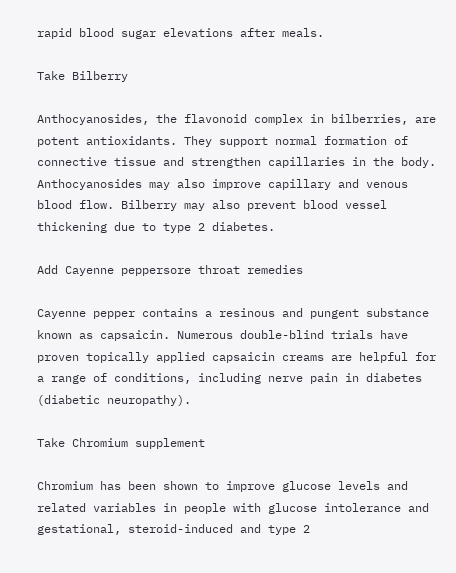rapid blood sugar elevations after meals.

Take Bilberry

Anthocyanosides, the flavonoid complex in bilberries, are potent antioxidants. They support normal formation of connective tissue and strengthen capillaries in the body. Anthocyanosides may also improve capillary and venous blood flow. Bilberry may also prevent blood vessel thickening due to type 2 diabetes.

Add Cayenne peppersore throat remedies

Cayenne pepper contains a resinous and pungent substance known as capsaicin. Numerous double-blind trials have proven topically applied capsaicin creams are helpful for a range of conditions, including nerve pain in diabetes (diabetic neuropathy).

Take Chromium supplement

Chromium has been shown to improve glucose levels and related variables in people with glucose intolerance and gestational, steroid-induced and type 2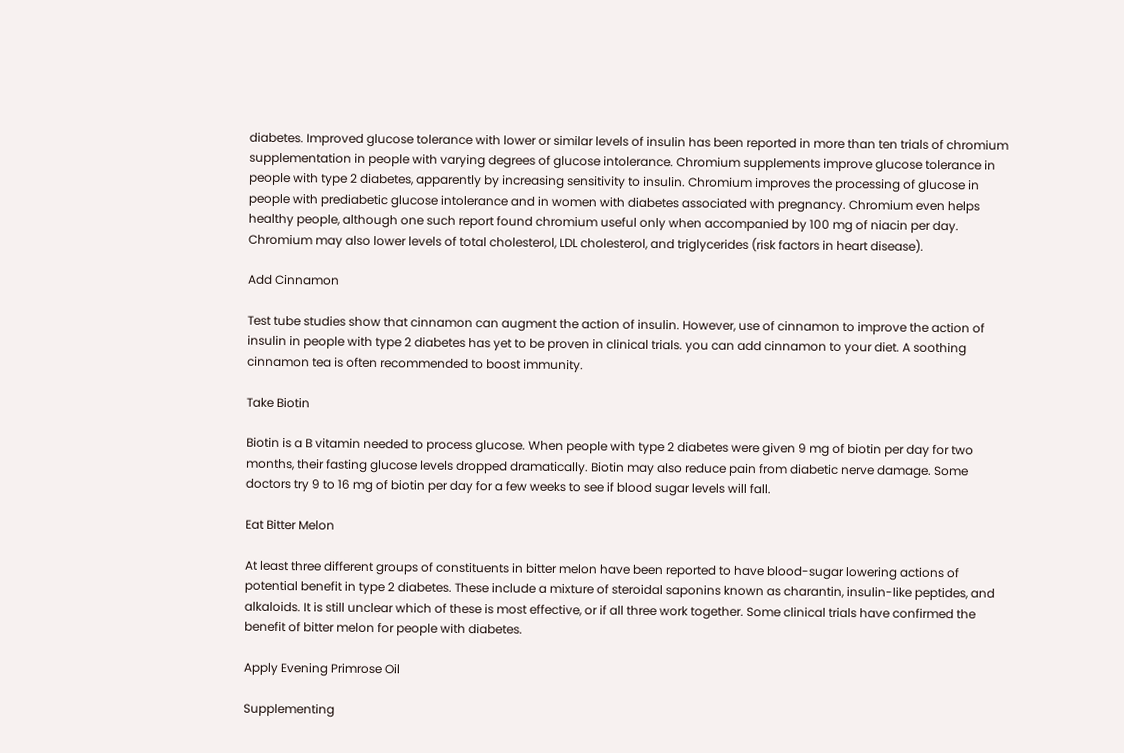diabetes. Improved glucose tolerance with lower or similar levels of insulin has been reported in more than ten trials of chromium supplementation in people with varying degrees of glucose intolerance. Chromium supplements improve glucose tolerance in people with type 2 diabetes, apparently by increasing sensitivity to insulin. Chromium improves the processing of glucose in people with prediabetic glucose intolerance and in women with diabetes associated with pregnancy. Chromium even helps healthy people, although one such report found chromium useful only when accompanied by 100 mg of niacin per day. Chromium may also lower levels of total cholesterol, LDL cholesterol, and triglycerides (risk factors in heart disease).

Add Cinnamon

Test tube studies show that cinnamon can augment the action of insulin. However, use of cinnamon to improve the action of insulin in people with type 2 diabetes has yet to be proven in clinical trials. you can add cinnamon to your diet. A soothing cinnamon tea is often recommended to boost immunity.

Take Biotin

Biotin is a B vitamin needed to process glucose. When people with type 2 diabetes were given 9 mg of biotin per day for two months, their fasting glucose levels dropped dramatically. Biotin may also reduce pain from diabetic nerve damage. Some doctors try 9 to 16 mg of biotin per day for a few weeks to see if blood sugar levels will fall.

Eat Bitter Melon

At least three different groups of constituents in bitter melon have been reported to have blood-sugar lowering actions of potential benefit in type 2 diabetes. These include a mixture of steroidal saponins known as charantin, insulin-like peptides, and alkaloids. It is still unclear which of these is most effective, or if all three work together. Some clinical trials have confirmed the benefit of bitter melon for people with diabetes.

Apply Evening Primrose Oil

Supplementing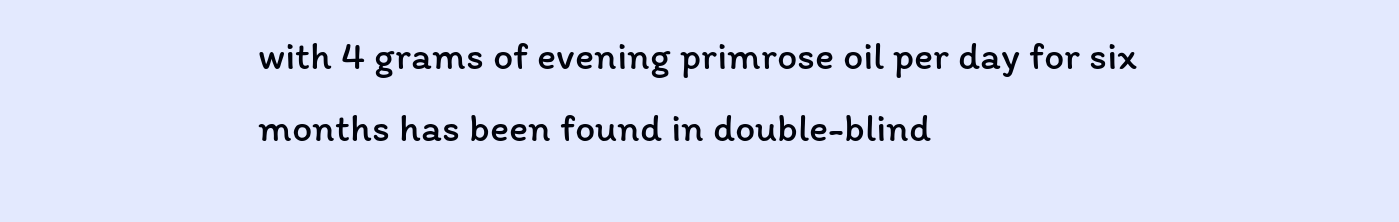with 4 grams of evening primrose oil per day for six months has been found in double-blind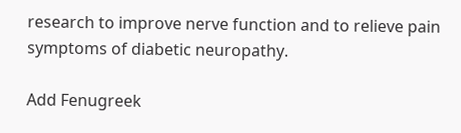research to improve nerve function and to relieve pain symptoms of diabetic neuropathy.

Add Fenugreek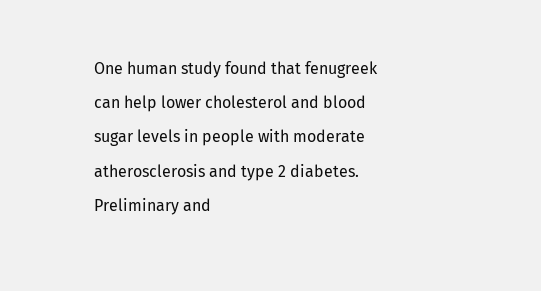One human study found that fenugreek can help lower cholesterol and blood sugar levels in people with moderate atherosclerosis and type 2 diabetes. Preliminary and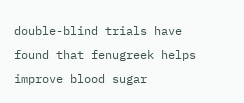double-blind trials have found that fenugreek helps improve blood sugar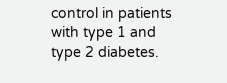control in patients with type 1 and type 2 diabetes.